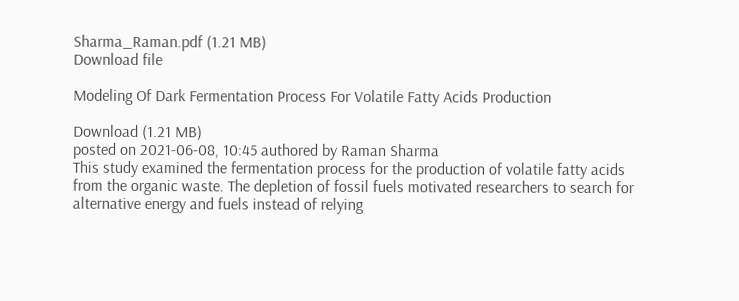Sharma_Raman.pdf (1.21 MB)
Download file

Modeling Of Dark Fermentation Process For Volatile Fatty Acids Production

Download (1.21 MB)
posted on 2021-06-08, 10:45 authored by Raman Sharma
This study examined the fermentation process for the production of volatile fatty acids from the organic waste. The depletion of fossil fuels motivated researchers to search for alternative energy and fuels instead of relying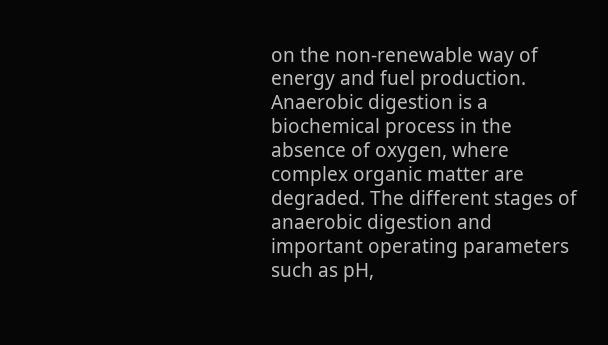on the non-renewable way of energy and fuel production. Anaerobic digestion is a biochemical process in the absence of oxygen, where complex organic matter are degraded. The different stages of anaerobic digestion and important operating parameters such as pH,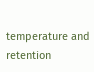temperature and retention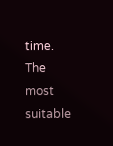time. The most suitable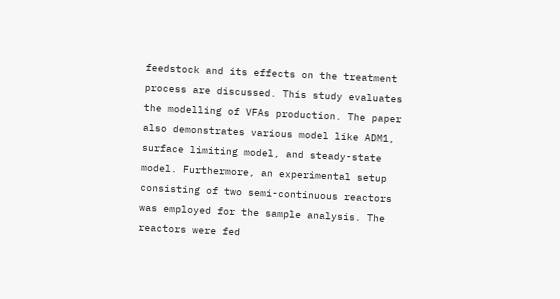feedstock and its effects on the treatment process are discussed. This study evaluates the modelling of VFAs production. The paper also demonstrates various model like ADM1, surface limiting model, and steady-state model. Furthermore, an experimental setup consisting of two semi-continuous reactors was employed for the sample analysis. The reactors were fed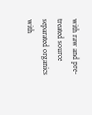with raw and pre-treated source separated organics with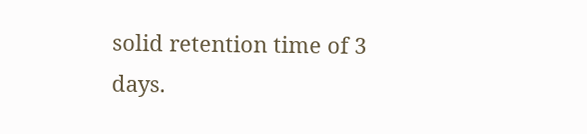solid retention time of 3 days.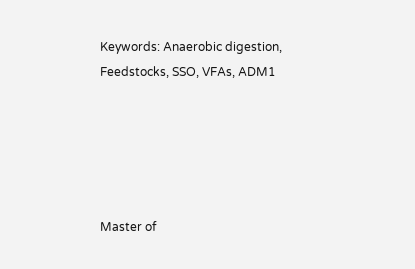Keywords: Anaerobic digestion, Feedstocks, SSO, VFAs, ADM1





Master of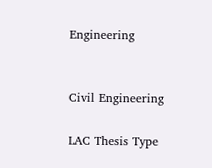Engineering


Civil Engineering

LAC Thesis Type